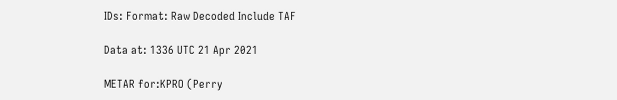IDs: Format: Raw Decoded Include TAF

Data at: 1336 UTC 21 Apr 2021

METAR for:KPRO (Perry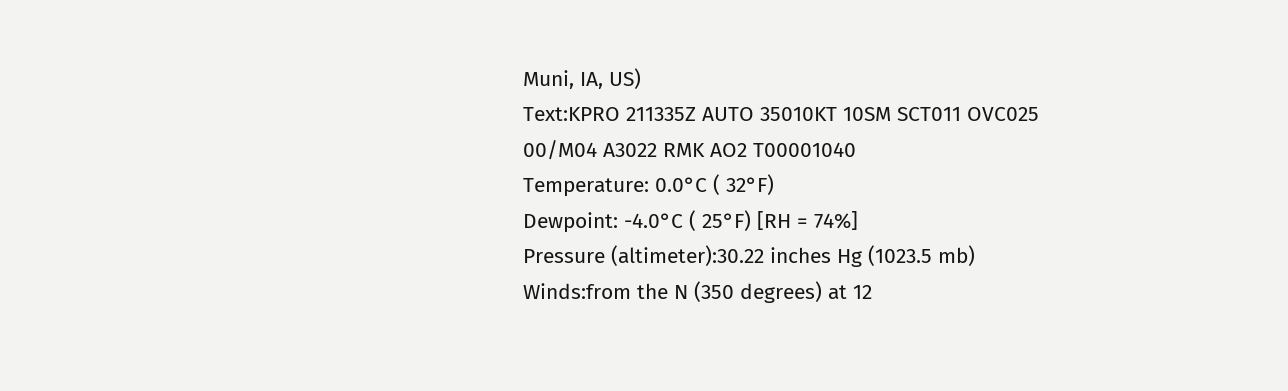Muni, IA, US)
Text:KPRO 211335Z AUTO 35010KT 10SM SCT011 OVC025 00/M04 A3022 RMK AO2 T00001040
Temperature: 0.0°C ( 32°F)
Dewpoint: -4.0°C ( 25°F) [RH = 74%]
Pressure (altimeter):30.22 inches Hg (1023.5 mb)
Winds:from the N (350 degrees) at 12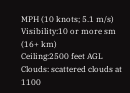MPH (10 knots; 5.1 m/s)
Visibility:10 or more sm (16+ km)
Ceiling:2500 feet AGL
Clouds: scattered clouds at 1100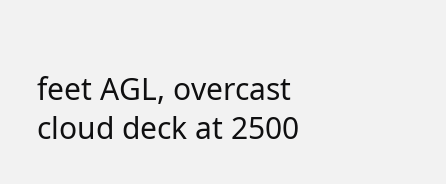feet AGL, overcast cloud deck at 2500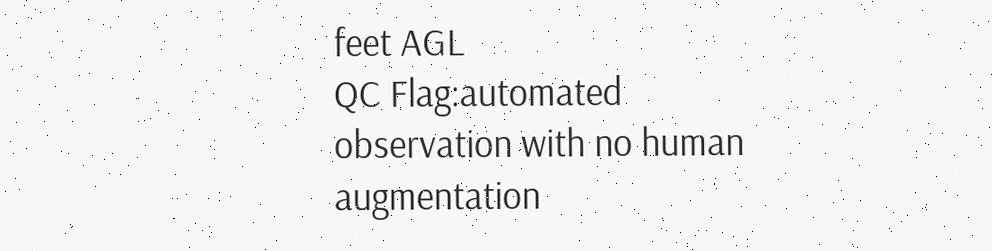feet AGL
QC Flag:automated observation with no human augmentation